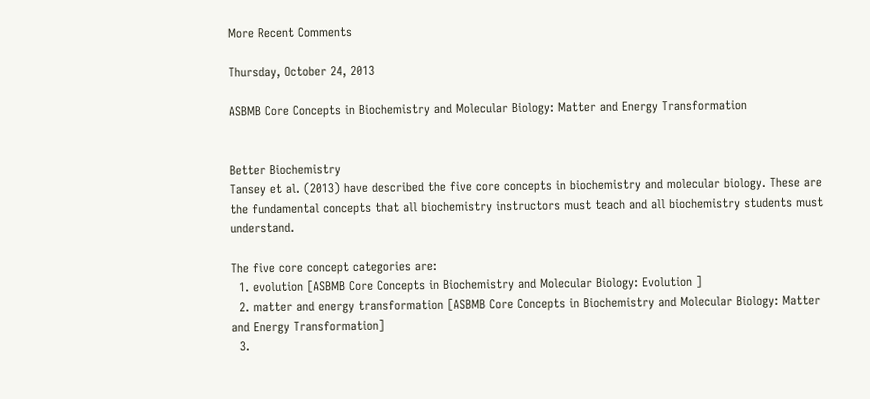More Recent Comments

Thursday, October 24, 2013

ASBMB Core Concepts in Biochemistry and Molecular Biology: Matter and Energy Transformation


Better Biochemistry
Tansey et al. (2013) have described the five core concepts in biochemistry and molecular biology. These are the fundamental concepts that all biochemistry instructors must teach and all biochemistry students must understand.

The five core concept categories are:
  1. evolution [ASBMB Core Concepts in Biochemistry and Molecular Biology: Evolution ]
  2. matter and energy transformation [ASBMB Core Concepts in Biochemistry and Molecular Biology: Matter and Energy Transformation]
  3.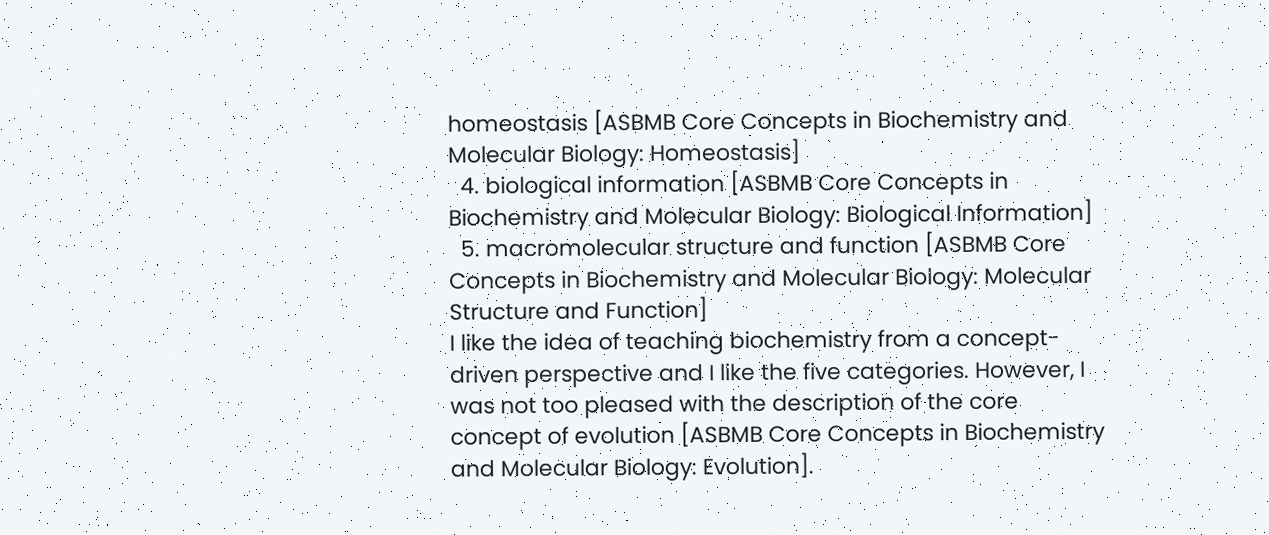homeostasis [ASBMB Core Concepts in Biochemistry and Molecular Biology: Homeostasis]
  4. biological information [ASBMB Core Concepts in Biochemistry and Molecular Biology: Biological Information]
  5. macromolecular structure and function [ASBMB Core Concepts in Biochemistry and Molecular Biology: Molecular Structure and Function]
I like the idea of teaching biochemistry from a concept-driven perspective and I like the five categories. However, I was not too pleased with the description of the core concept of evolution [ASBMB Core Concepts in Biochemistry and Molecular Biology: Evolution].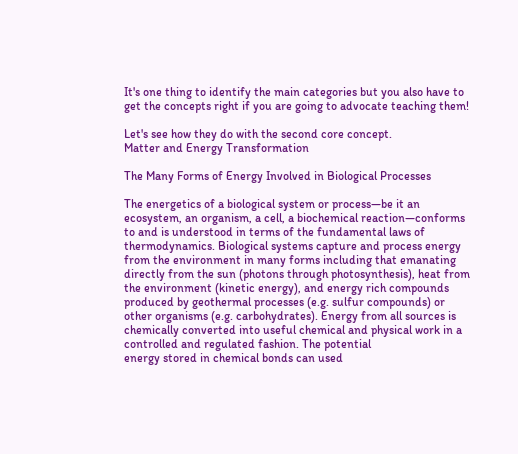It's one thing to identify the main categories but you also have to get the concepts right if you are going to advocate teaching them!

Let's see how they do with the second core concept.
Matter and Energy Transformation

The Many Forms of Energy Involved in Biological Processes

The energetics of a biological system or process—be it an ecosystem, an organism, a cell, a biochemical reaction—conforms to and is understood in terms of the fundamental laws of thermodynamics. Biological systems capture and process energy from the environment in many forms including that emanating directly from the sun (photons through photosynthesis), heat from the environment (kinetic energy), and energy rich compounds produced by geothermal processes (e.g. sulfur compounds) or other organisms (e.g. carbohydrates). Energy from all sources is chemically converted into useful chemical and physical work in a controlled and regulated fashion. The potential
energy stored in chemical bonds can used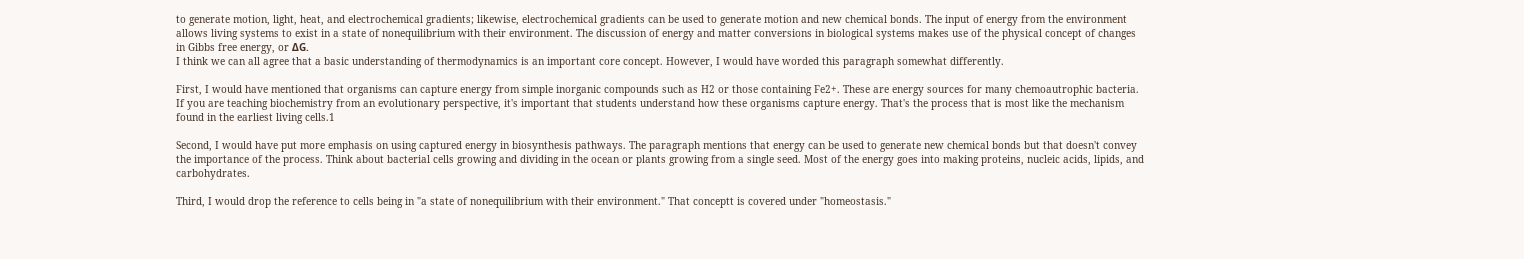to generate motion, light, heat, and electrochemical gradients; likewise, electrochemical gradients can be used to generate motion and new chemical bonds. The input of energy from the environment allows living systems to exist in a state of nonequilibrium with their environment. The discussion of energy and matter conversions in biological systems makes use of the physical concept of changes in Gibbs free energy, or ΔG.
I think we can all agree that a basic understanding of thermodynamics is an important core concept. However, I would have worded this paragraph somewhat differently.

First, I would have mentioned that organisms can capture energy from simple inorganic compounds such as H2 or those containing Fe2+. These are energy sources for many chemoautrophic bacteria. If you are teaching biochemistry from an evolutionary perspective, it's important that students understand how these organisms capture energy. That's the process that is most like the mechanism found in the earliest living cells.1

Second, I would have put more emphasis on using captured energy in biosynthesis pathways. The paragraph mentions that energy can be used to generate new chemical bonds but that doesn't convey the importance of the process. Think about bacterial cells growing and dividing in the ocean or plants growing from a single seed. Most of the energy goes into making proteins, nucleic acids, lipids, and carbohydrates.

Third, I would drop the reference to cells being in "a state of nonequilibrium with their environment." That conceptt is covered under "homeostasis."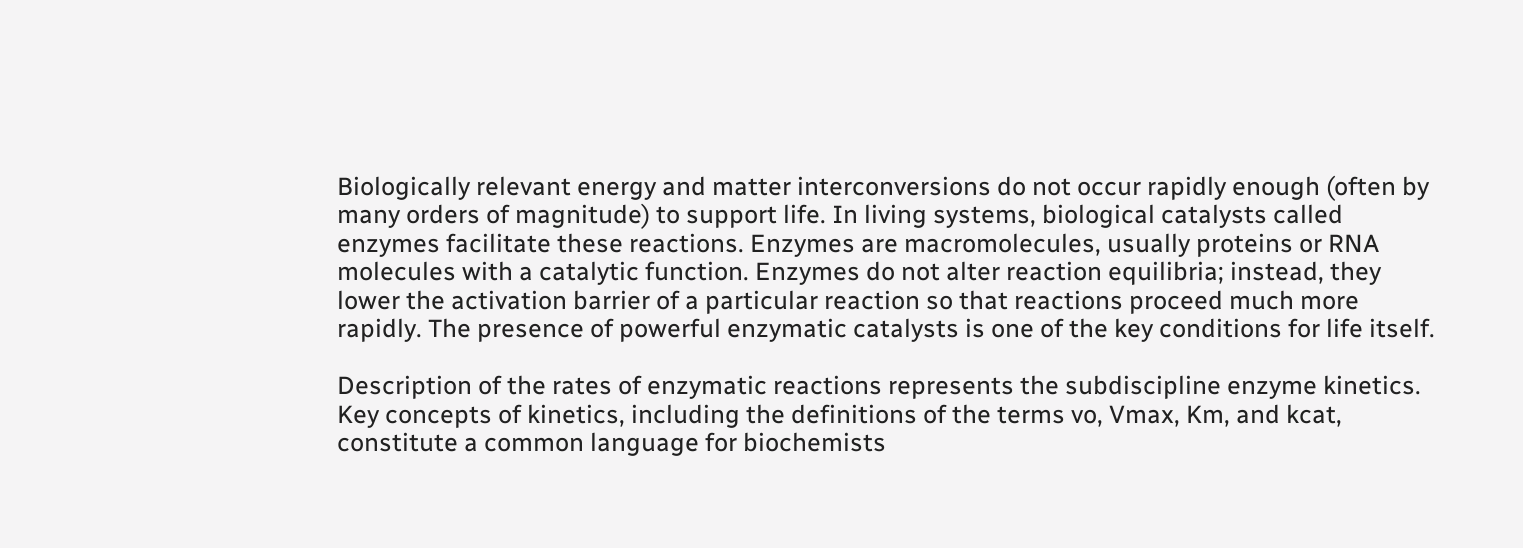Biologically relevant energy and matter interconversions do not occur rapidly enough (often by many orders of magnitude) to support life. In living systems, biological catalysts called enzymes facilitate these reactions. Enzymes are macromolecules, usually proteins or RNA molecules with a catalytic function. Enzymes do not alter reaction equilibria; instead, they lower the activation barrier of a particular reaction so that reactions proceed much more rapidly. The presence of powerful enzymatic catalysts is one of the key conditions for life itself.

Description of the rates of enzymatic reactions represents the subdiscipline enzyme kinetics. Key concepts of kinetics, including the definitions of the terms vo, Vmax, Km, and kcat, constitute a common language for biochemists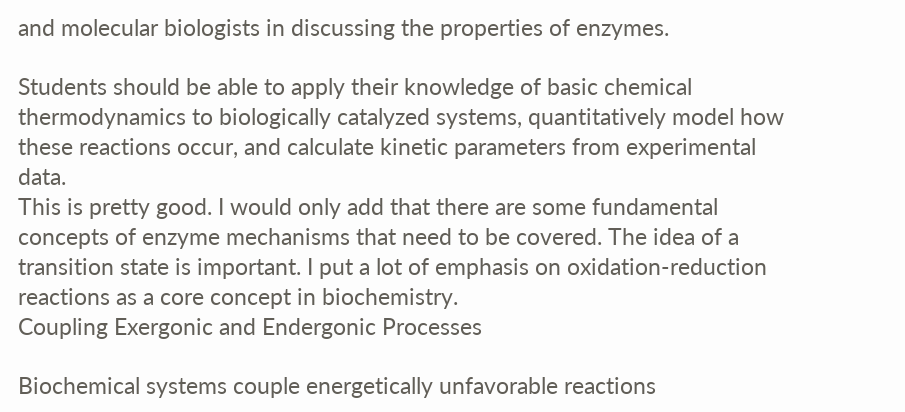and molecular biologists in discussing the properties of enzymes.

Students should be able to apply their knowledge of basic chemical thermodynamics to biologically catalyzed systems, quantitatively model how these reactions occur, and calculate kinetic parameters from experimental data.
This is pretty good. I would only add that there are some fundamental concepts of enzyme mechanisms that need to be covered. The idea of a transition state is important. I put a lot of emphasis on oxidation-reduction reactions as a core concept in biochemistry.
Coupling Exergonic and Endergonic Processes

Biochemical systems couple energetically unfavorable reactions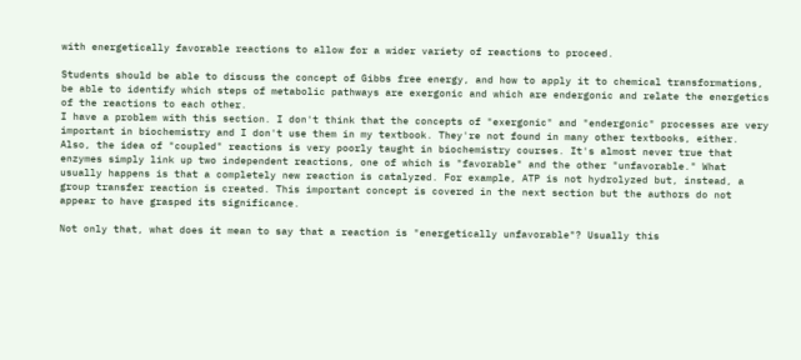with energetically favorable reactions to allow for a wider variety of reactions to proceed.

Students should be able to discuss the concept of Gibbs free energy, and how to apply it to chemical transformations, be able to identify which steps of metabolic pathways are exergonic and which are endergonic and relate the energetics of the reactions to each other.
I have a problem with this section. I don't think that the concepts of "exergonic" and "endergonic" processes are very important in biochemistry and I don't use them in my textbook. They're not found in many other textbooks, either. Also, the idea of "coupled" reactions is very poorly taught in biochemistry courses. It's almost never true that enzymes simply link up two independent reactions, one of which is "favorable" and the other "unfavorable." What usually happens is that a completely new reaction is catalyzed. For example, ATP is not hydrolyzed but, instead, a group transfer reaction is created. This important concept is covered in the next section but the authors do not appear to have grasped its significance.

Not only that, what does it mean to say that a reaction is "energetically unfavorable"? Usually this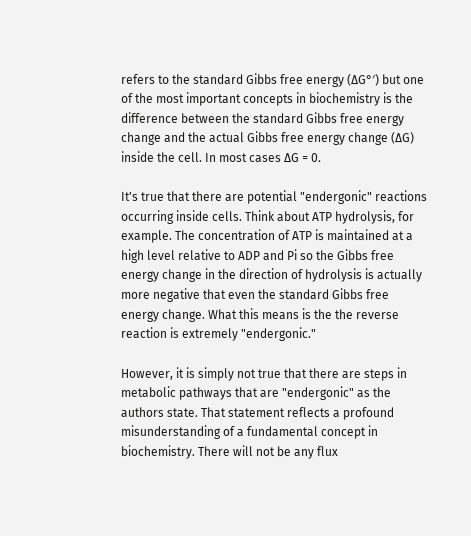refers to the standard Gibbs free energy (ΔG°′) but one of the most important concepts in biochemistry is the difference between the standard Gibbs free energy change and the actual Gibbs free energy change (ΔG) inside the cell. In most cases ΔG = 0.

It's true that there are potential "endergonic" reactions occurring inside cells. Think about ATP hydrolysis, for example. The concentration of ATP is maintained at a high level relative to ADP and Pi so the Gibbs free energy change in the direction of hydrolysis is actually more negative that even the standard Gibbs free energy change. What this means is the the reverse reaction is extremely "endergonic."

However, it is simply not true that there are steps in metabolic pathways that are "endergonic" as the authors state. That statement reflects a profound misunderstanding of a fundamental concept in biochemistry. There will not be any flux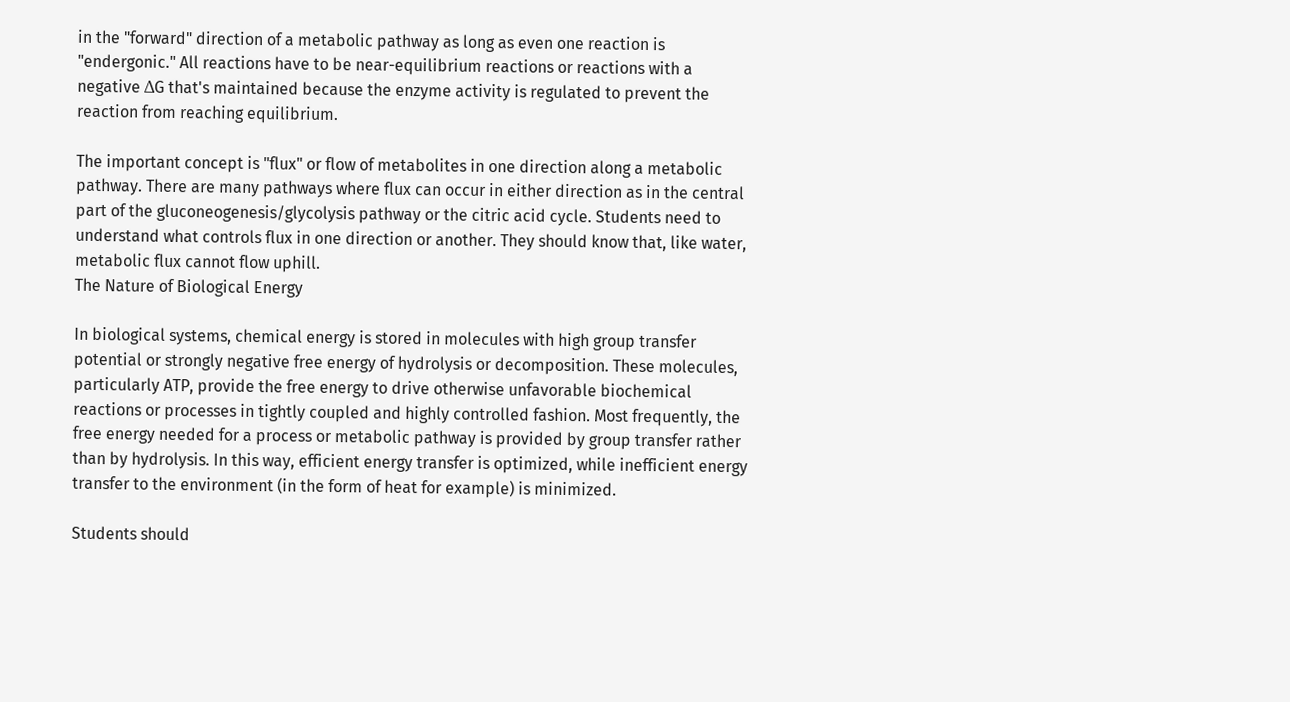in the "forward" direction of a metabolic pathway as long as even one reaction is "endergonic." All reactions have to be near-equilibrium reactions or reactions with a negative ΔG that's maintained because the enzyme activity is regulated to prevent the reaction from reaching equilibrium.

The important concept is "flux" or flow of metabolites in one direction along a metabolic pathway. There are many pathways where flux can occur in either direction as in the central part of the gluconeogenesis/glycolysis pathway or the citric acid cycle. Students need to understand what controls flux in one direction or another. They should know that, like water, metabolic flux cannot flow uphill.
The Nature of Biological Energy

In biological systems, chemical energy is stored in molecules with high group transfer potential or strongly negative free energy of hydrolysis or decomposition. These molecules, particularly ATP, provide the free energy to drive otherwise unfavorable biochemical reactions or processes in tightly coupled and highly controlled fashion. Most frequently, the free energy needed for a process or metabolic pathway is provided by group transfer rather than by hydrolysis. In this way, efficient energy transfer is optimized, while inefficient energy transfer to the environment (in the form of heat for example) is minimized.

Students should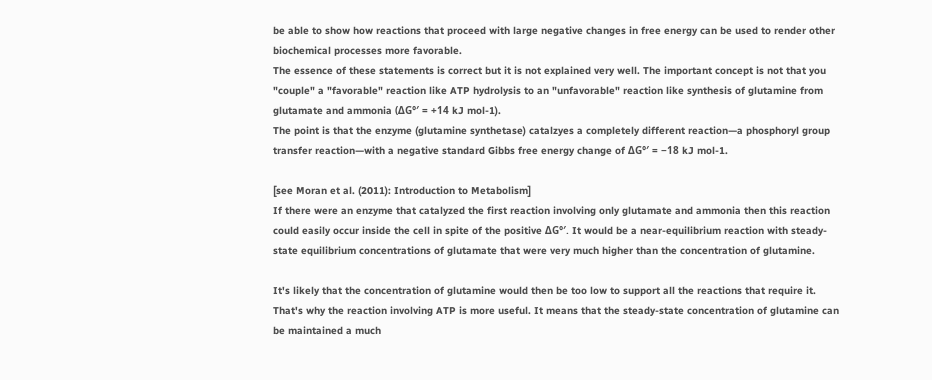be able to show how reactions that proceed with large negative changes in free energy can be used to render other biochemical processes more favorable.
The essence of these statements is correct but it is not explained very well. The important concept is not that you "couple" a "favorable" reaction like ATP hydrolysis to an "unfavorable" reaction like synthesis of glutamine from glutamate and ammonia (ΔG°′ = +14 kJ mol-1).
The point is that the enzyme (glutamine synthetase) catalzyes a completely different reaction—a phosphoryl group transfer reaction—with a negative standard Gibbs free energy change of ΔG°′ = −18 kJ mol-1.

[see Moran et al. (2011): Introduction to Metabolism]
If there were an enzyme that catalyzed the first reaction involving only glutamate and ammonia then this reaction could easily occur inside the cell in spite of the positive ΔG°′. It would be a near-equilibrium reaction with steady-state equilibrium concentrations of glutamate that were very much higher than the concentration of glutamine.

It's likely that the concentration of glutamine would then be too low to support all the reactions that require it. That's why the reaction involving ATP is more useful. It means that the steady-state concentration of glutamine can be maintained a much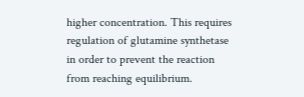higher concentration. This requires regulation of glutamine synthetase in order to prevent the reaction from reaching equilibrium.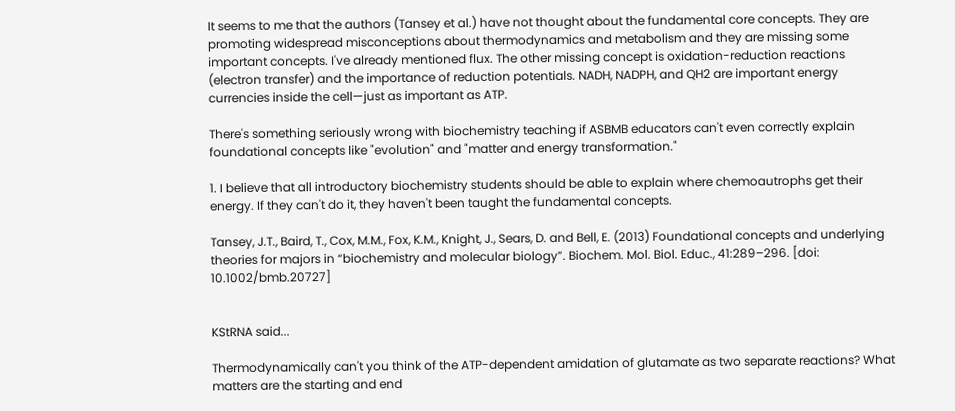It seems to me that the authors (Tansey et al.) have not thought about the fundamental core concepts. They are promoting widespread misconceptions about thermodynamics and metabolism and they are missing some important concepts. I've already mentioned flux. The other missing concept is oxidation-reduction reactions (electron transfer) and the importance of reduction potentials. NADH, NADPH, and QH2 are important energy currencies inside the cell—just as important as ATP.

There's something seriously wrong with biochemistry teaching if ASBMB educators can't even correctly explain foundational concepts like "evolution" and "matter and energy transformation."

1. I believe that all introductory biochemistry students should be able to explain where chemoautrophs get their energy. If they can't do it, they haven't been taught the fundamental concepts.

Tansey, J.T., Baird, T., Cox, M.M., Fox, K.M., Knight, J., Sears, D. and Bell, E. (2013) Foundational concepts and underlying theories for majors in “biochemistry and molecular biology”. Biochem. Mol. Biol. Educ., 41:289–296. [doi: 10.1002/bmb.20727]


KStRNA said...

Thermodynamically can't you think of the ATP-dependent amidation of glutamate as two separate reactions? What matters are the starting and end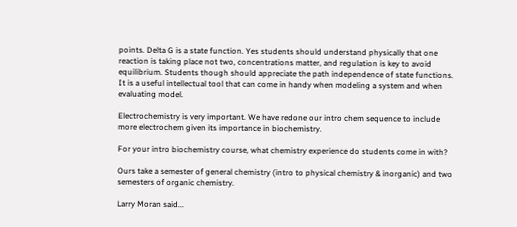points. Delta G is a state function. Yes students should understand physically that one reaction is taking place not two, concentrations matter, and regulation is key to avoid equilibrium. Students though should appreciate the path independence of state functions. It is a useful intellectual tool that can come in handy when modeling a system and when evaluating model.

Electrochemistry is very important. We have redone our intro chem sequence to include more electrochem given its importance in biochemistry.

For your intro biochemistry course, what chemistry experience do students come in with?

Ours take a semester of general chemistry (intro to physical chemistry & inorganic) and two semesters of organic chemistry.

Larry Moran said...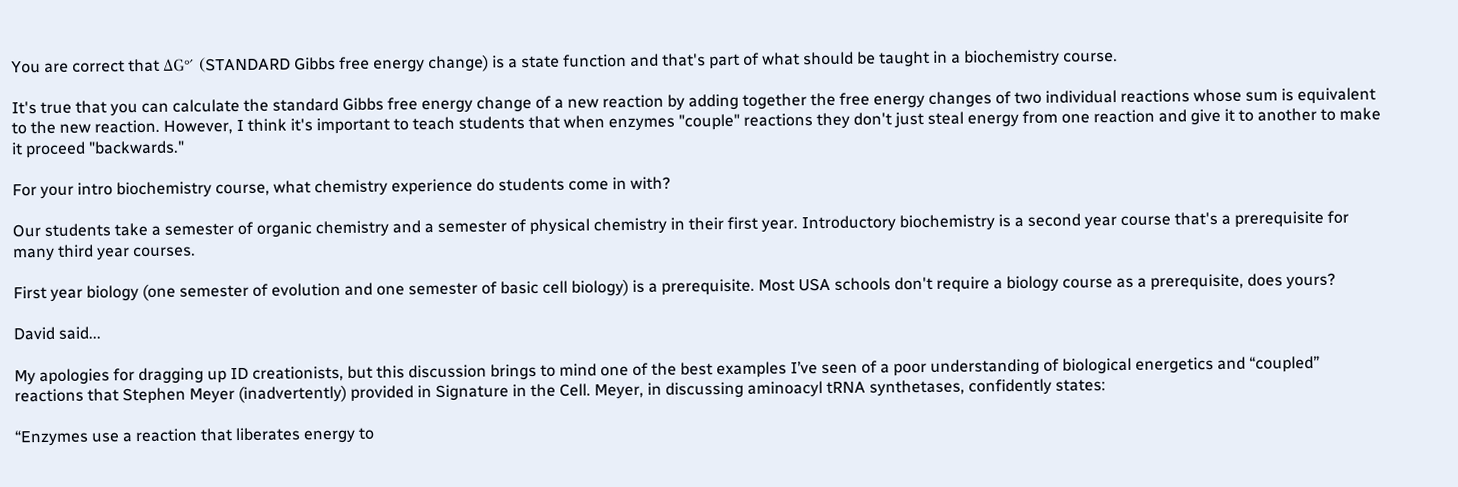You are correct that ΔG°′ (STANDARD Gibbs free energy change) is a state function and that's part of what should be taught in a biochemistry course.

It's true that you can calculate the standard Gibbs free energy change of a new reaction by adding together the free energy changes of two individual reactions whose sum is equivalent to the new reaction. However, I think it's important to teach students that when enzymes "couple" reactions they don't just steal energy from one reaction and give it to another to make it proceed "backwards."

For your intro biochemistry course, what chemistry experience do students come in with?

Our students take a semester of organic chemistry and a semester of physical chemistry in their first year. Introductory biochemistry is a second year course that's a prerequisite for many third year courses.

First year biology (one semester of evolution and one semester of basic cell biology) is a prerequisite. Most USA schools don't require a biology course as a prerequisite, does yours?

David said...

My apologies for dragging up ID creationists, but this discussion brings to mind one of the best examples I’ve seen of a poor understanding of biological energetics and “coupled” reactions that Stephen Meyer (inadvertently) provided in Signature in the Cell. Meyer, in discussing aminoacyl tRNA synthetases, confidently states:

“Enzymes use a reaction that liberates energy to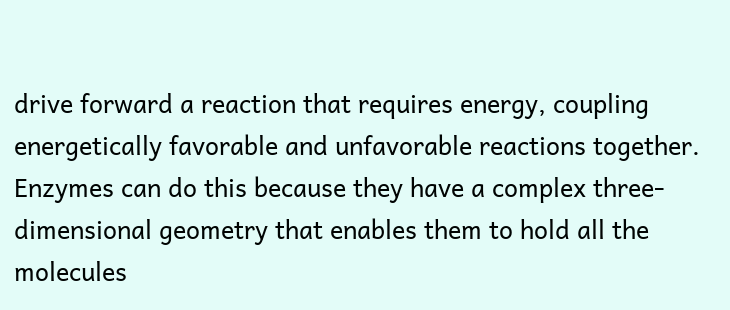drive forward a reaction that requires energy, coupling energetically favorable and unfavorable reactions together. Enzymes can do this because they have a complex three-dimensional geometry that enables them to hold all the molecules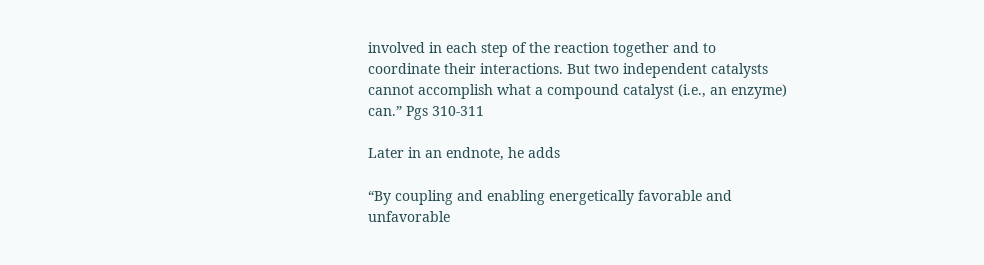involved in each step of the reaction together and to coordinate their interactions. But two independent catalysts cannot accomplish what a compound catalyst (i.e., an enzyme) can.” Pgs 310-311

Later in an endnote, he adds

“By coupling and enabling energetically favorable and unfavorable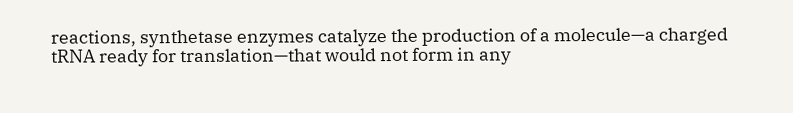reactions, synthetase enzymes catalyze the production of a molecule—a charged tRNA ready for translation—that would not form in any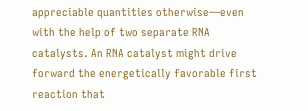appreciable quantities otherwise—even with the help of two separate RNA catalysts. An RNA catalyst might drive forward the energetically favorable first reaction that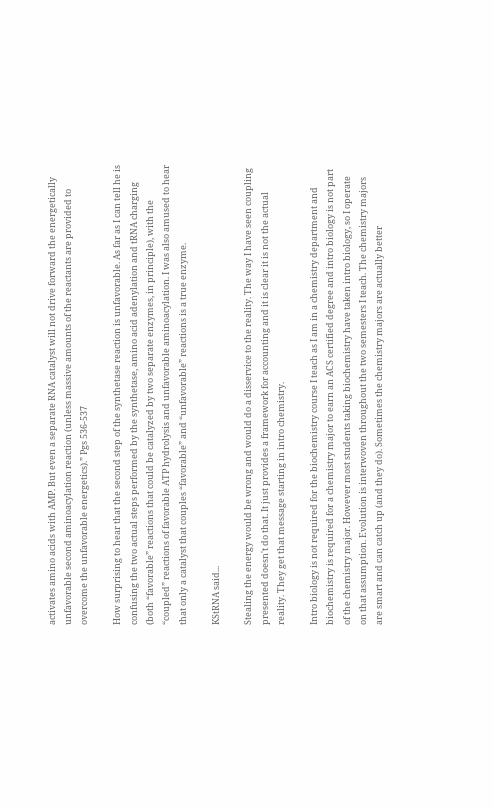activates amino acids with AMP. But even a separate RNA catalyst will not drive forward the energetically unfavorable second aminoacylation reaction (unless massive amounts of the reactants are provided to overcome the unfavorable energetics).” Pgs 536-537

How surprising to hear that the second step of the synthetase reaction is unfavorable. As far as I can tell he is confusing the two actual steps performed by the synthetase, amino acid adenylation and tRNA charging (both “favorable” reactions that could be catalyzed by two separate enzymes, in principle), with the “coupled” reactions of favorable ATP hydrolysis and unfavorable aminoacylation. I was also amused to hear that only a catalyst that couples “favorable” and “unfavorable” reactions is a true enzyme.

KStRNA said...

Stealing the energy would be wrong and would do a disservice to the reality. The way I have seen coupling presented doesn't do that. It just provides a framework for accounting and it is clear it is not the actual reality. They get that message starting in intro chemistry.

Intro biology is not required for the biochemistry course I teach as I am in a chemistry department and biochemistry is required for a chemistry major to earn an ACS certified degree and intro biology is not part of the chemistry major. However most students taking biochemistry have taken intro biology, so I operate on that assumption. Evolution is interwoven throughout the two semesters I teach. The chemistry majors are smart and can catch up (and they do). Sometimes the chemistry majors are actually better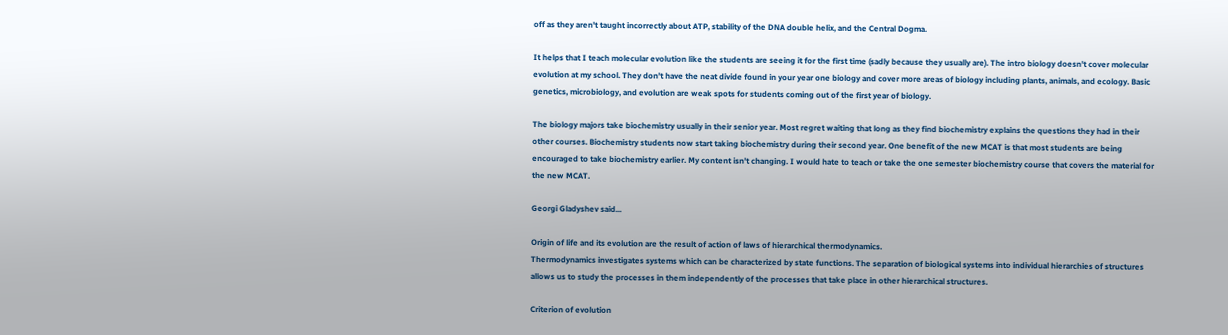off as they aren't taught incorrectly about ATP, stability of the DNA double helix, and the Central Dogma.

It helps that I teach molecular evolution like the students are seeing it for the first time (sadly because they usually are). The intro biology doesn't cover molecular evolution at my school. They don't have the neat divide found in your year one biology and cover more areas of biology including plants, animals, and ecology. Basic genetics, microbiology, and evolution are weak spots for students coming out of the first year of biology.

The biology majors take biochemistry usually in their senior year. Most regret waiting that long as they find biochemistry explains the questions they had in their other courses. Biochemistry students now start taking biochemistry during their second year. One benefit of the new MCAT is that most students are being encouraged to take biochemistry earlier. My content isn't changing. I would hate to teach or take the one semester biochemistry course that covers the material for the new MCAT.

Georgi Gladyshev said...

Origin of life and its evolution are the result of action of laws of hierarchical thermodynamics.
Thermodynamics investigates systems which can be characterized by state functions. The separation of biological systems into individual hierarchies of structures allows us to study the processes in them independently of the processes that take place in other hierarchical structures.

Criterion of evolution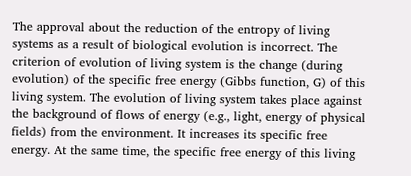The approval about the reduction of the entropy of living systems as a result of biological evolution is incorrect. The criterion of evolution of living system is the change (during evolution) of the specific free energy (Gibbs function, G) of this living system. The evolution of living system takes place against the background of flows of energy (e.g., light, energy of physical fields) from the environment. It increases its specific free energy. At the same time, the specific free energy of this living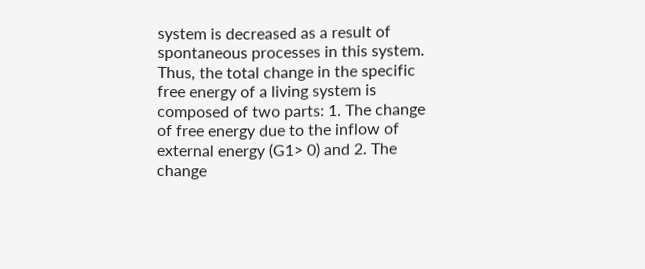system is decreased as a result of spontaneous processes in this system.
Thus, the total change in the specific free energy of a living system is composed of two parts: 1. The change of free energy due to the inflow of external energy (G1> 0) and 2. The change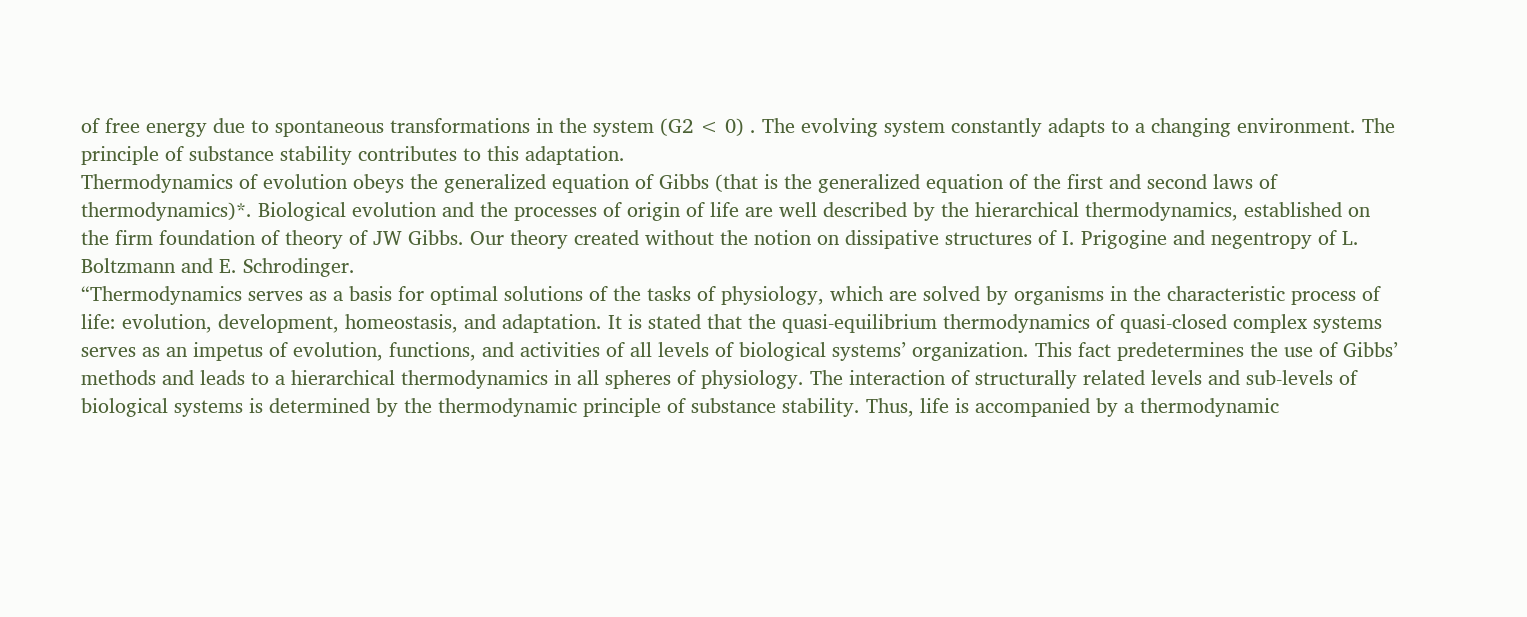of free energy due to spontaneous transformations in the system (G2 < 0) . The evolving system constantly adapts to a changing environment. The principle of substance stability contributes to this adaptation.
Thermodynamics of evolution obeys the generalized equation of Gibbs (that is the generalized equation of the first and second laws of thermodynamics)*. Biological evolution and the processes of origin of life are well described by the hierarchical thermodynamics, established on the firm foundation of theory of JW Gibbs. Our theory created without the notion on dissipative structures of I. Prigogine and negentropy of L. Boltzmann and E. Schrodinger.
“Thermodynamics serves as a basis for optimal solutions of the tasks of physiology, which are solved by organisms in the characteristic process of life: evolution, development, homeostasis, and adaptation. It is stated that the quasi-equilibrium thermodynamics of quasi-closed complex systems serves as an impetus of evolution, functions, and activities of all levels of biological systems’ organization. This fact predetermines the use of Gibbs’ methods and leads to a hierarchical thermodynamics in all spheres of physiology. The interaction of structurally related levels and sub-levels of biological systems is determined by the thermodynamic principle of substance stability. Thus, life is accompanied by a thermodynamic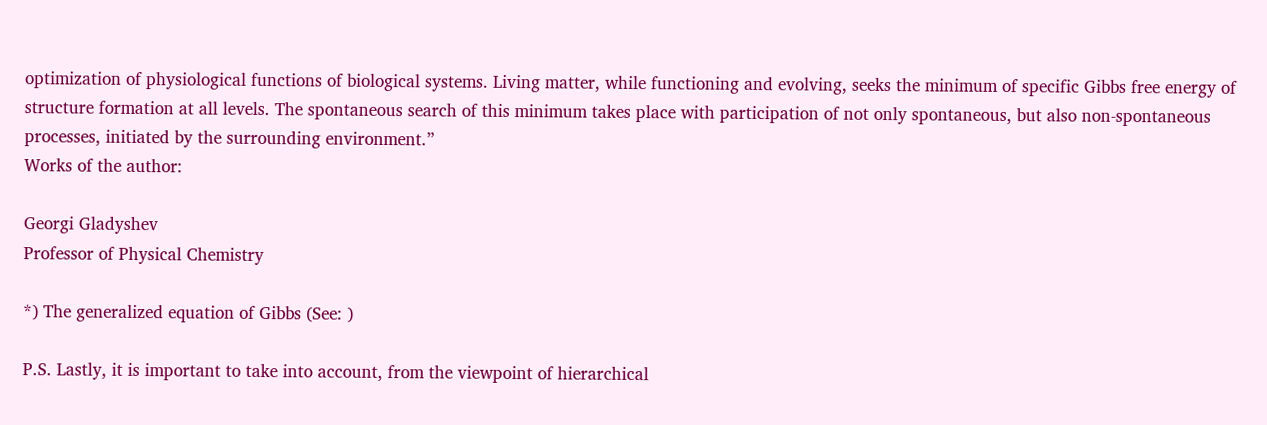optimization of physiological functions of biological systems. Living matter, while functioning and evolving, seeks the minimum of specific Gibbs free energy of structure formation at all levels. The spontaneous search of this minimum takes place with participation of not only spontaneous, but also non-spontaneous processes, initiated by the surrounding environment.”
Works of the author:

Georgi Gladyshev
Professor of Physical Chemistry

*) The generalized equation of Gibbs (See: )

P.S. Lastly, it is important to take into account, from the viewpoint of hierarchical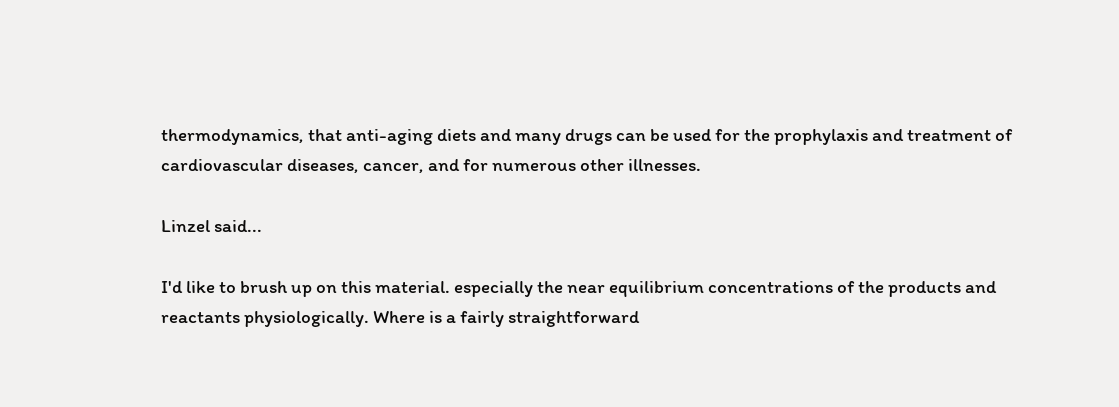thermodynamics, that anti-aging diets and many drugs can be used for the prophylaxis and treatment of cardiovascular diseases, cancer, and for numerous other illnesses.

Linzel said...

I'd like to brush up on this material. especially the near equilibrium concentrations of the products and reactants physiologically. Where is a fairly straightforward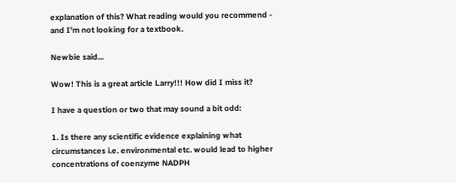explanation of this? What reading would you recommend - and I'm not looking for a textbook.

Newbie said...

Wow! This is a great article Larry!!! How did I miss it?

I have a question or two that may sound a bit odd:

1. Is there any scientific evidence explaining what circumstances i.e. environmental etc. would lead to higher concentrations of coenzyme NADPH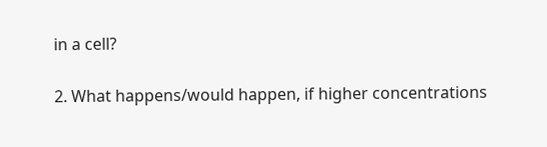in a cell?

2. What happens/would happen, if higher concentrations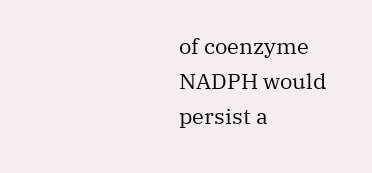of coenzyme NADPH would persist a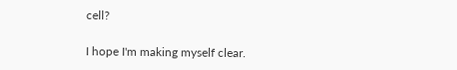cell?

I hope I'm making myself clear.